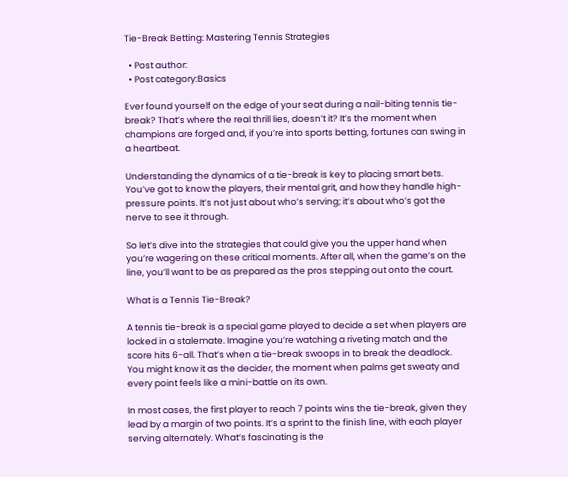Tie-Break Betting: Mastering Tennis Strategies

  • Post author:
  • Post category:Basics

Ever found yourself on the edge of your seat during a nail-biting tennis tie-break? That’s where the real thrill lies, doesn’t it? It’s the moment when champions are forged and, if you’re into sports betting, fortunes can swing in a heartbeat.

Understanding the dynamics of a tie-break is key to placing smart bets. You’ve got to know the players, their mental grit, and how they handle high-pressure points. It’s not just about who’s serving; it’s about who’s got the nerve to see it through.

So let’s dive into the strategies that could give you the upper hand when you’re wagering on these critical moments. After all, when the game’s on the line, you’ll want to be as prepared as the pros stepping out onto the court.

What is a Tennis Tie-Break?

A tennis tie-break is a special game played to decide a set when players are locked in a stalemate. Imagine you’re watching a riveting match and the score hits 6-all. That’s when a tie-break swoops in to break the deadlock. You might know it as the decider, the moment when palms get sweaty and every point feels like a mini-battle on its own.

In most cases, the first player to reach 7 points wins the tie-break, given they lead by a margin of two points. It’s a sprint to the finish line, with each player serving alternately. What’s fascinating is the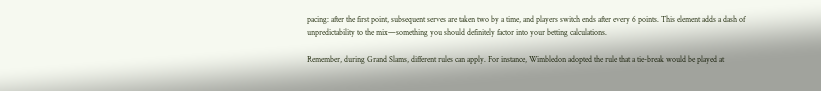pacing: after the first point, subsequent serves are taken two by a time, and players switch ends after every 6 points. This element adds a dash of unpredictability to the mix—something you should definitely factor into your betting calculations.

Remember, during Grand Slams, different rules can apply. For instance, Wimbledon adopted the rule that a tie-break would be played at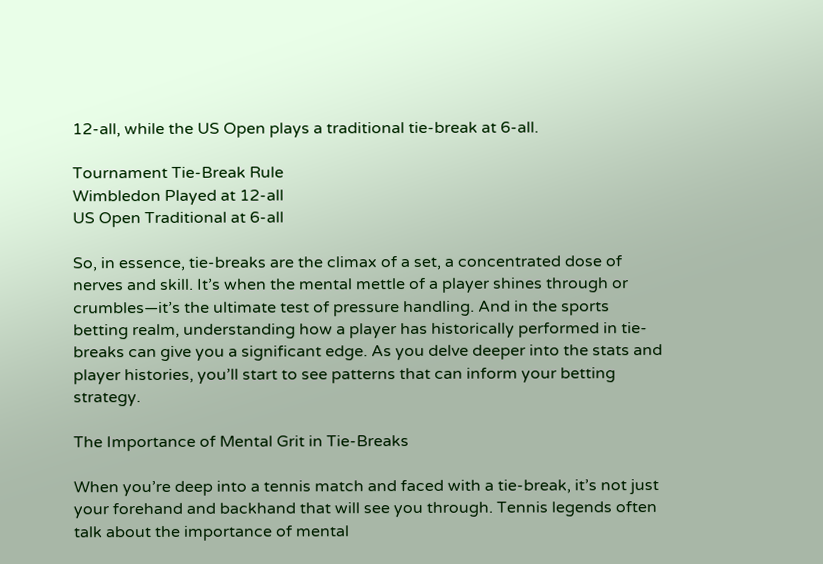12-all, while the US Open plays a traditional tie-break at 6-all.

Tournament Tie-Break Rule
Wimbledon Played at 12-all
US Open Traditional at 6-all

So, in essence, tie-breaks are the climax of a set, a concentrated dose of nerves and skill. It’s when the mental mettle of a player shines through or crumbles—it’s the ultimate test of pressure handling. And in the sports betting realm, understanding how a player has historically performed in tie-breaks can give you a significant edge. As you delve deeper into the stats and player histories, you’ll start to see patterns that can inform your betting strategy.

The Importance of Mental Grit in Tie-Breaks

When you’re deep into a tennis match and faced with a tie-break, it’s not just your forehand and backhand that will see you through. Tennis legends often talk about the importance of mental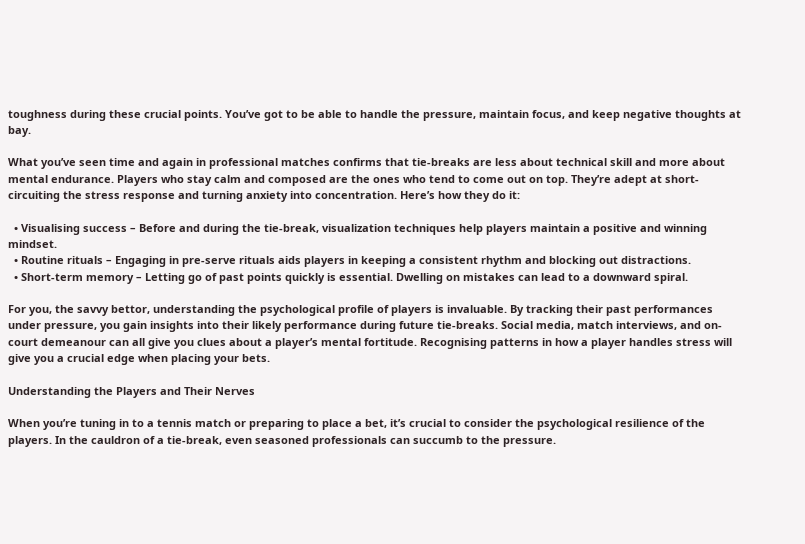toughness during these crucial points. You’ve got to be able to handle the pressure, maintain focus, and keep negative thoughts at bay.

What you’ve seen time and again in professional matches confirms that tie-breaks are less about technical skill and more about mental endurance. Players who stay calm and composed are the ones who tend to come out on top. They’re adept at short-circuiting the stress response and turning anxiety into concentration. Here’s how they do it:

  • Visualising success – Before and during the tie-break, visualization techniques help players maintain a positive and winning mindset.
  • Routine rituals – Engaging in pre-serve rituals aids players in keeping a consistent rhythm and blocking out distractions.
  • Short-term memory – Letting go of past points quickly is essential. Dwelling on mistakes can lead to a downward spiral.

For you, the savvy bettor, understanding the psychological profile of players is invaluable. By tracking their past performances under pressure, you gain insights into their likely performance during future tie-breaks. Social media, match interviews, and on-court demeanour can all give you clues about a player’s mental fortitude. Recognising patterns in how a player handles stress will give you a crucial edge when placing your bets.

Understanding the Players and Their Nerves

When you’re tuning in to a tennis match or preparing to place a bet, it’s crucial to consider the psychological resilience of the players. In the cauldron of a tie-break, even seasoned professionals can succumb to the pressure.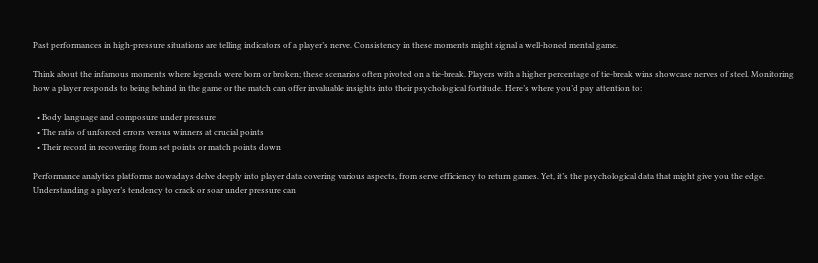Past performances in high-pressure situations are telling indicators of a player’s nerve. Consistency in these moments might signal a well-honed mental game.

Think about the infamous moments where legends were born or broken; these scenarios often pivoted on a tie-break. Players with a higher percentage of tie-break wins showcase nerves of steel. Monitoring how a player responds to being behind in the game or the match can offer invaluable insights into their psychological fortitude. Here’s where you’d pay attention to:

  • Body language and composure under pressure
  • The ratio of unforced errors versus winners at crucial points
  • Their record in recovering from set points or match points down

Performance analytics platforms nowadays delve deeply into player data covering various aspects, from serve efficiency to return games. Yet, it’s the psychological data that might give you the edge. Understanding a player’s tendency to crack or soar under pressure can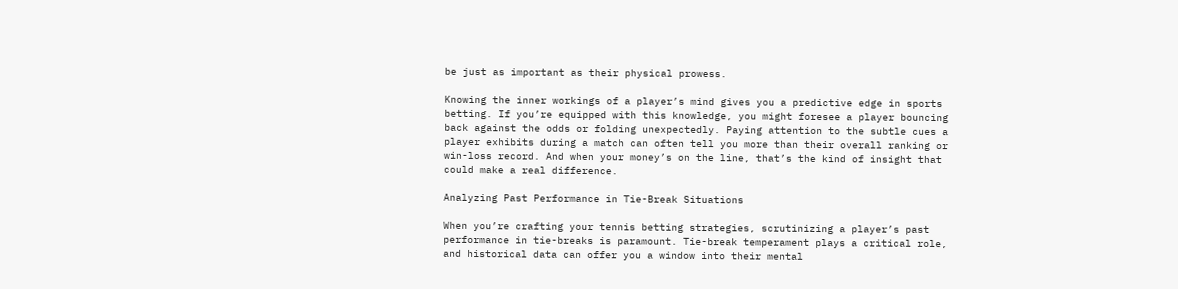be just as important as their physical prowess.

Knowing the inner workings of a player’s mind gives you a predictive edge in sports betting. If you’re equipped with this knowledge, you might foresee a player bouncing back against the odds or folding unexpectedly. Paying attention to the subtle cues a player exhibits during a match can often tell you more than their overall ranking or win-loss record. And when your money’s on the line, that’s the kind of insight that could make a real difference.

Analyzing Past Performance in Tie-Break Situations

When you’re crafting your tennis betting strategies, scrutinizing a player’s past performance in tie-breaks is paramount. Tie-break temperament plays a critical role, and historical data can offer you a window into their mental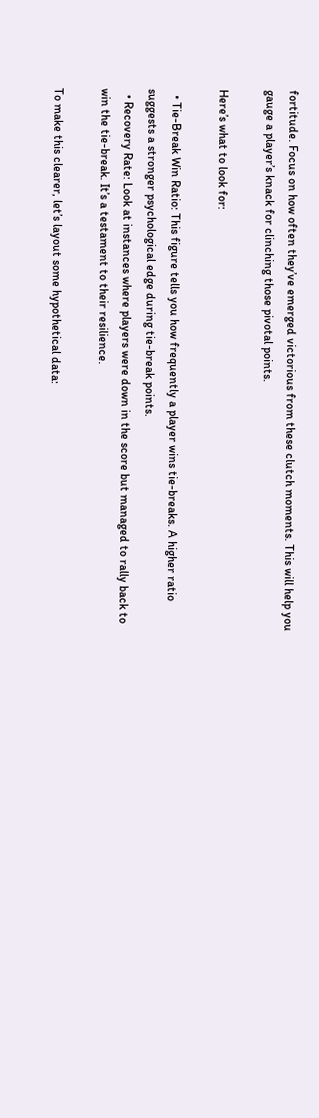fortitude. Focus on how often they’ve emerged victorious from these clutch moments. This will help you gauge a player’s knack for clinching those pivotal points.

Here’s what to look for:

  • Tie-Break Win Ratio: This figure tells you how frequently a player wins tie-breaks. A higher ratio suggests a stronger psychological edge during tie-break points.
  • Recovery Rate: Look at instances where players were down in the score but managed to rally back to win the tie-break. It’s a testament to their resilience.

To make this clearer, let’s layout some hypothetical data: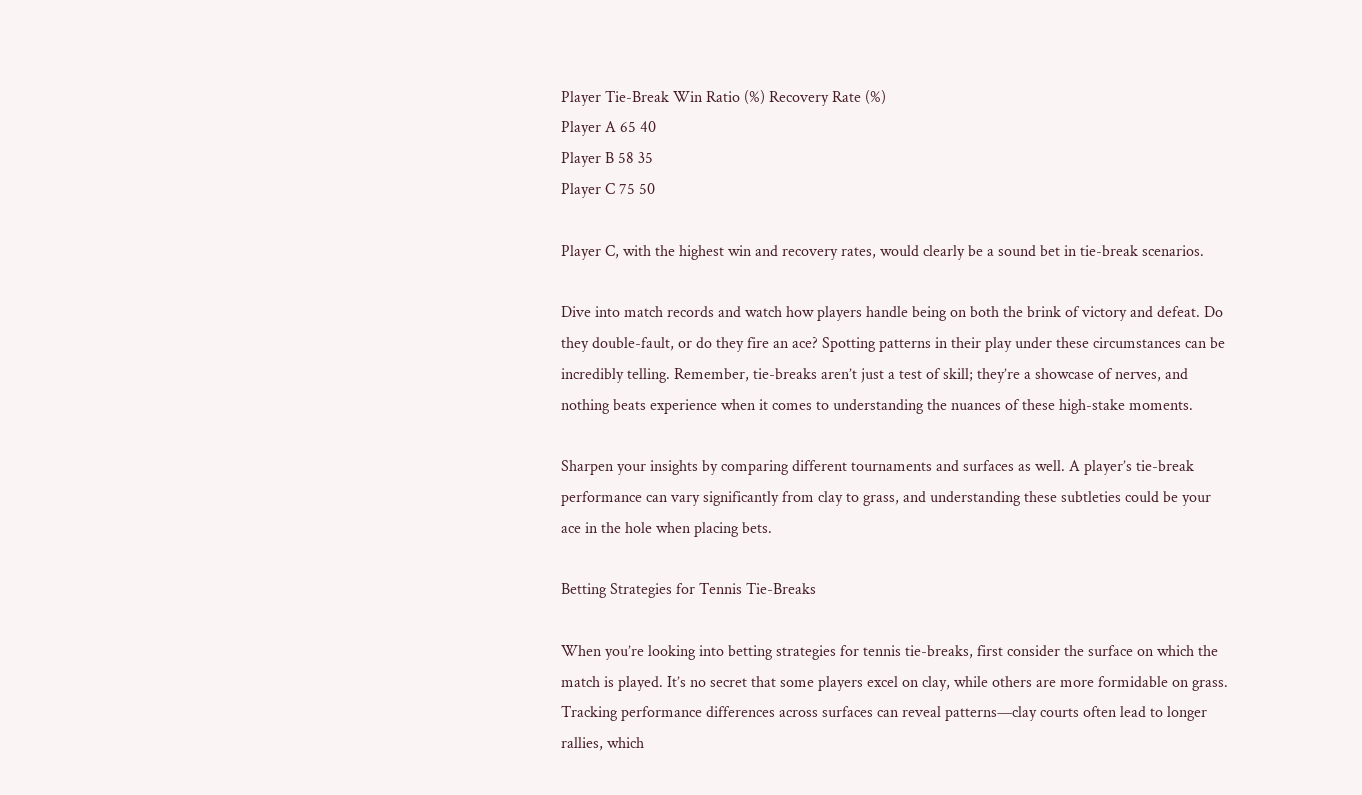Player Tie-Break Win Ratio (%) Recovery Rate (%)
Player A 65 40
Player B 58 35
Player C 75 50

Player C, with the highest win and recovery rates, would clearly be a sound bet in tie-break scenarios.

Dive into match records and watch how players handle being on both the brink of victory and defeat. Do they double-fault, or do they fire an ace? Spotting patterns in their play under these circumstances can be incredibly telling. Remember, tie-breaks aren’t just a test of skill; they’re a showcase of nerves, and nothing beats experience when it comes to understanding the nuances of these high-stake moments.

Sharpen your insights by comparing different tournaments and surfaces as well. A player’s tie-break performance can vary significantly from clay to grass, and understanding these subtleties could be your ace in the hole when placing bets.

Betting Strategies for Tennis Tie-Breaks

When you’re looking into betting strategies for tennis tie-breaks, first consider the surface on which the match is played. It’s no secret that some players excel on clay, while others are more formidable on grass. Tracking performance differences across surfaces can reveal patterns—clay courts often lead to longer rallies, which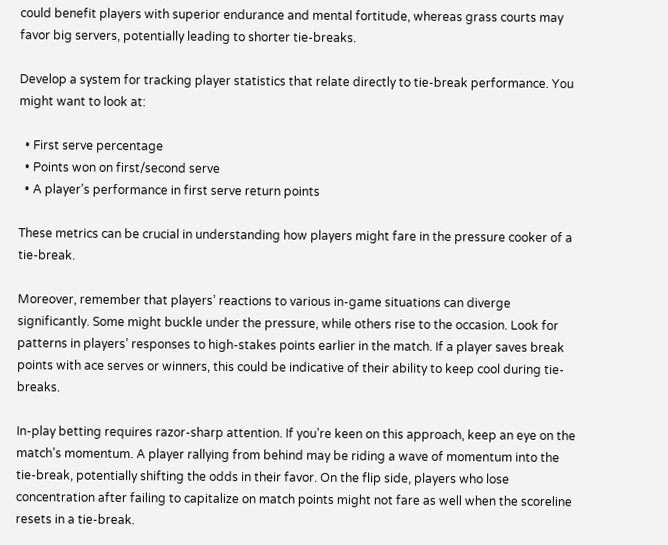could benefit players with superior endurance and mental fortitude, whereas grass courts may favor big servers, potentially leading to shorter tie-breaks.

Develop a system for tracking player statistics that relate directly to tie-break performance. You might want to look at:

  • First serve percentage
  • Points won on first/second serve
  • A player’s performance in first serve return points

These metrics can be crucial in understanding how players might fare in the pressure cooker of a tie-break.

Moreover, remember that players’ reactions to various in-game situations can diverge significantly. Some might buckle under the pressure, while others rise to the occasion. Look for patterns in players’ responses to high-stakes points earlier in the match. If a player saves break points with ace serves or winners, this could be indicative of their ability to keep cool during tie-breaks.

In-play betting requires razor-sharp attention. If you’re keen on this approach, keep an eye on the match’s momentum. A player rallying from behind may be riding a wave of momentum into the tie-break, potentially shifting the odds in their favor. On the flip side, players who lose concentration after failing to capitalize on match points might not fare as well when the scoreline resets in a tie-break.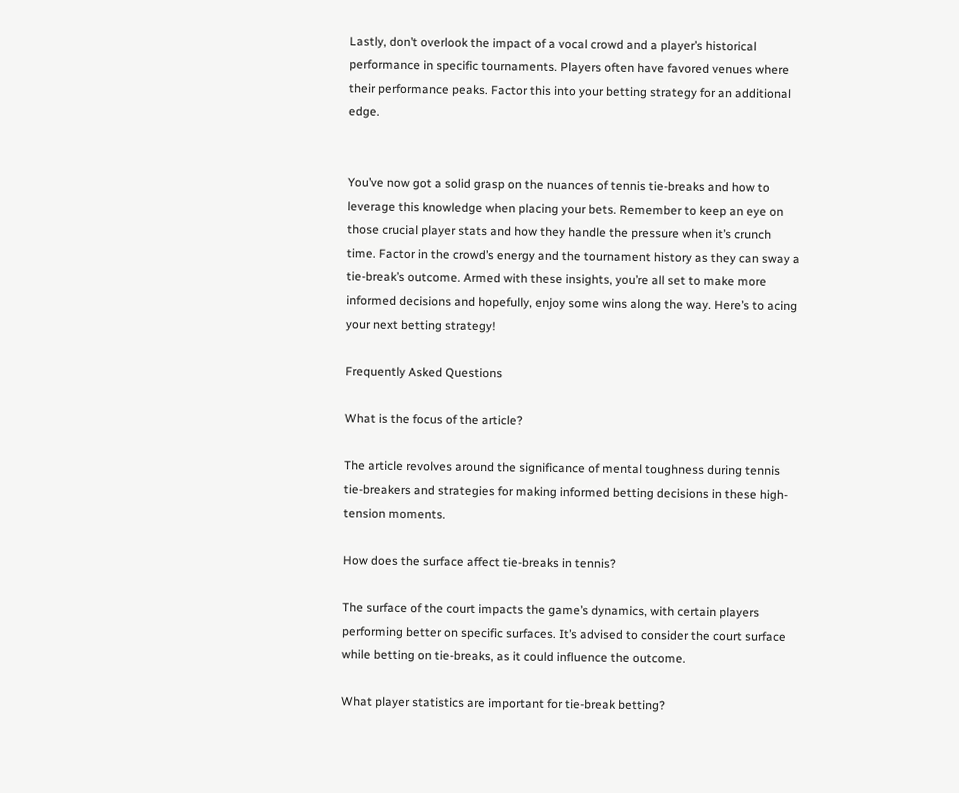Lastly, don’t overlook the impact of a vocal crowd and a player’s historical performance in specific tournaments. Players often have favored venues where their performance peaks. Factor this into your betting strategy for an additional edge.


You’ve now got a solid grasp on the nuances of tennis tie-breaks and how to leverage this knowledge when placing your bets. Remember to keep an eye on those crucial player stats and how they handle the pressure when it’s crunch time. Factor in the crowd’s energy and the tournament history as they can sway a tie-break’s outcome. Armed with these insights, you’re all set to make more informed decisions and hopefully, enjoy some wins along the way. Here’s to acing your next betting strategy!

Frequently Asked Questions

What is the focus of the article?

The article revolves around the significance of mental toughness during tennis tie-breakers and strategies for making informed betting decisions in these high-tension moments.

How does the surface affect tie-breaks in tennis?

The surface of the court impacts the game’s dynamics, with certain players performing better on specific surfaces. It’s advised to consider the court surface while betting on tie-breaks, as it could influence the outcome.

What player statistics are important for tie-break betting?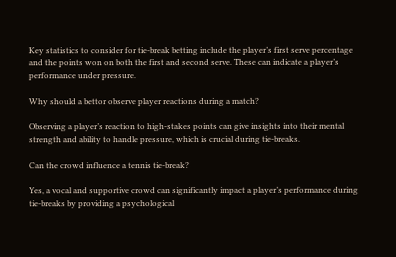Key statistics to consider for tie-break betting include the player’s first serve percentage and the points won on both the first and second serve. These can indicate a player’s performance under pressure.

Why should a bettor observe player reactions during a match?

Observing a player’s reaction to high-stakes points can give insights into their mental strength and ability to handle pressure, which is crucial during tie-breaks.

Can the crowd influence a tennis tie-break?

Yes, a vocal and supportive crowd can significantly impact a player’s performance during tie-breaks by providing a psychological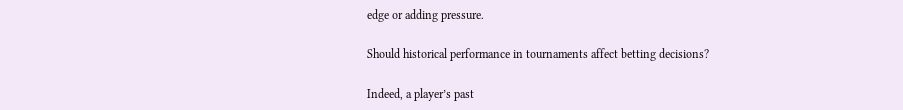edge or adding pressure.

Should historical performance in tournaments affect betting decisions?

Indeed, a player’s past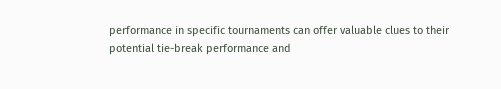performance in specific tournaments can offer valuable clues to their potential tie-break performance and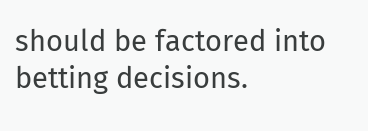should be factored into betting decisions.